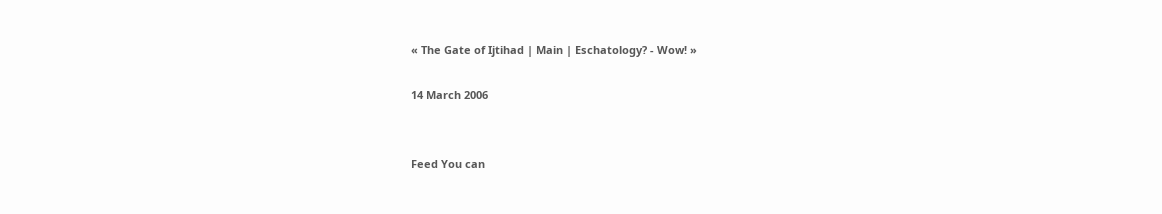« The Gate of Ijtihad | Main | Eschatology? - Wow! »

14 March 2006


Feed You can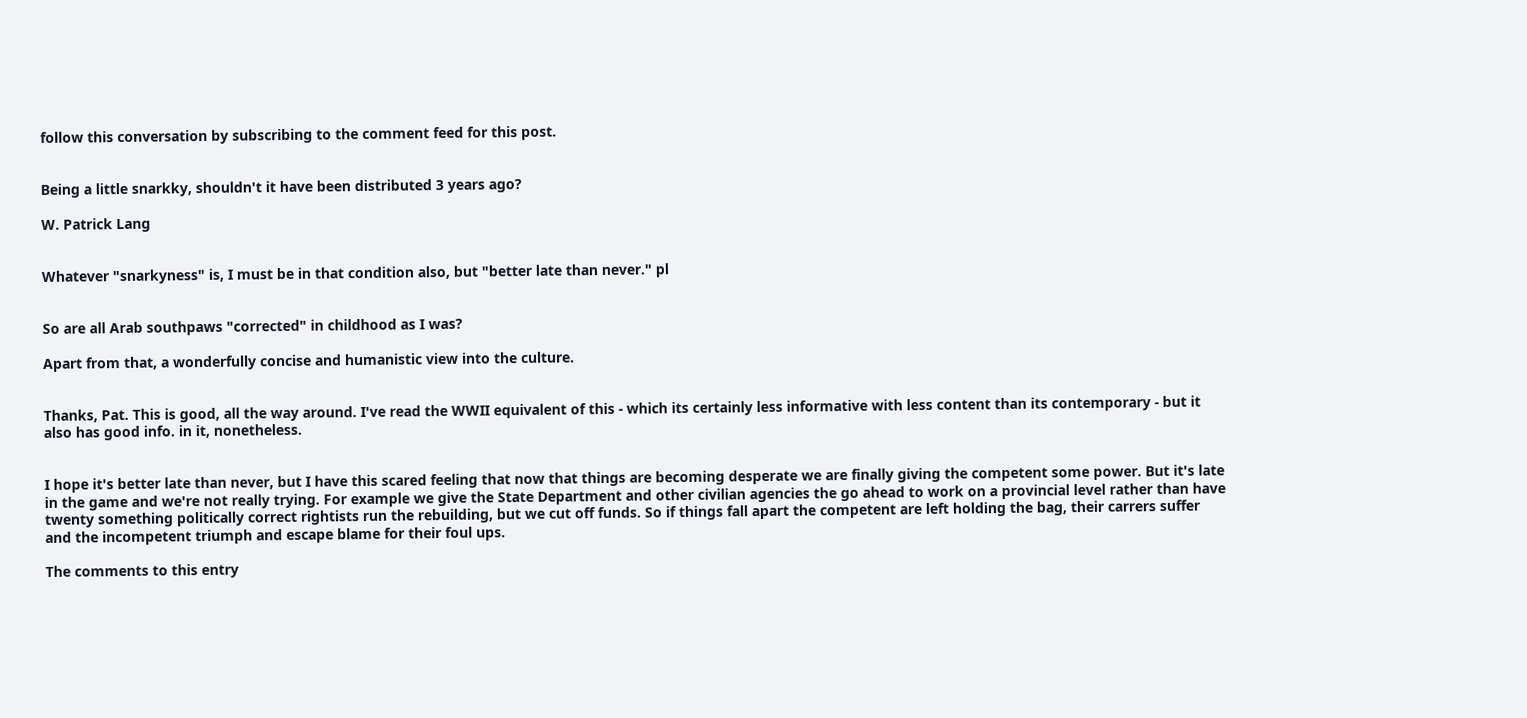follow this conversation by subscribing to the comment feed for this post.


Being a little snarkky, shouldn't it have been distributed 3 years ago?

W. Patrick Lang


Whatever "snarkyness" is, I must be in that condition also, but "better late than never." pl


So are all Arab southpaws "corrected" in childhood as I was?

Apart from that, a wonderfully concise and humanistic view into the culture.


Thanks, Pat. This is good, all the way around. I've read the WWII equivalent of this - which its certainly less informative with less content than its contemporary - but it also has good info. in it, nonetheless.


I hope it's better late than never, but I have this scared feeling that now that things are becoming desperate we are finally giving the competent some power. But it's late in the game and we're not really trying. For example we give the State Department and other civilian agencies the go ahead to work on a provincial level rather than have twenty something politically correct rightists run the rebuilding, but we cut off funds. So if things fall apart the competent are left holding the bag, their carrers suffer and the incompetent triumph and escape blame for their foul ups.

The comments to this entry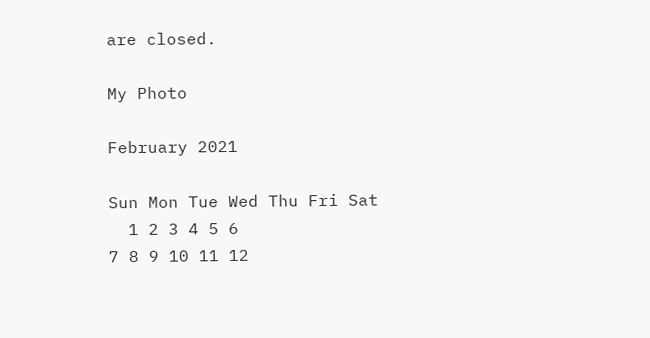are closed.

My Photo

February 2021

Sun Mon Tue Wed Thu Fri Sat
  1 2 3 4 5 6
7 8 9 10 11 12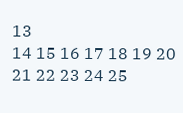13
14 15 16 17 18 19 20
21 22 23 24 25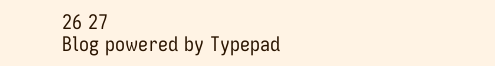26 27
Blog powered by Typepad